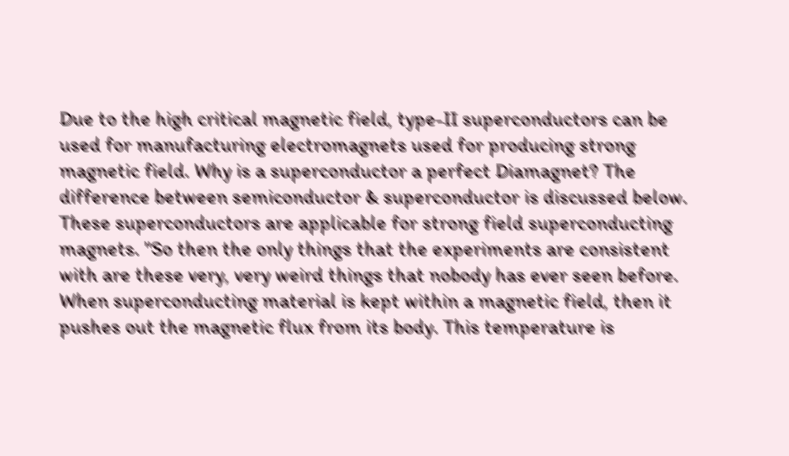Due to the high critical magnetic field, type-II superconductors can be used for manufacturing electromagnets used for producing strong magnetic field. Why is a superconductor a perfect Diamagnet? The difference between semiconductor & superconductor is discussed below. These superconductors are applicable for strong field superconducting magnets. "So then the only things that the experiments are consistent with are these very, very weird things that nobody has ever seen before. When superconducting material is kept within a magnetic field, then it pushes out the magnetic flux from its body. This temperature is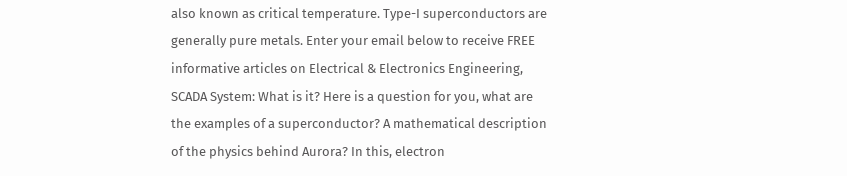also known as critical temperature. Type-I superconductors are generally pure metals. Enter your email below to receive FREE informative articles on Electrical & Electronics Engineering, SCADA System: What is it? Here is a question for you, what are the examples of a superconductor? A mathematical description of the physics behind Aurora? In this, electron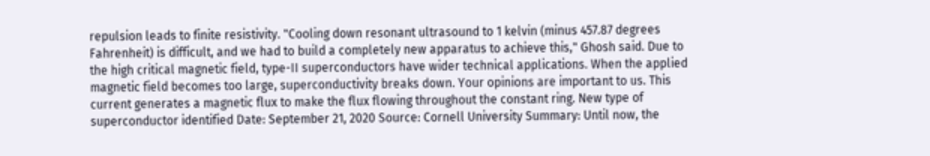repulsion leads to finite resistivity. "Cooling down resonant ultrasound to 1 kelvin (minus 457.87 degrees Fahrenheit) is difficult, and we had to build a completely new apparatus to achieve this," Ghosh said. Due to the high critical magnetic field, type-II superconductors have wider technical applications. When the applied magnetic field becomes too large, superconductivity breaks down. Your opinions are important to us. This current generates a magnetic flux to make the flux flowing throughout the constant ring. New type of superconductor identified Date: September 21, 2020 Source: Cornell University Summary: Until now, the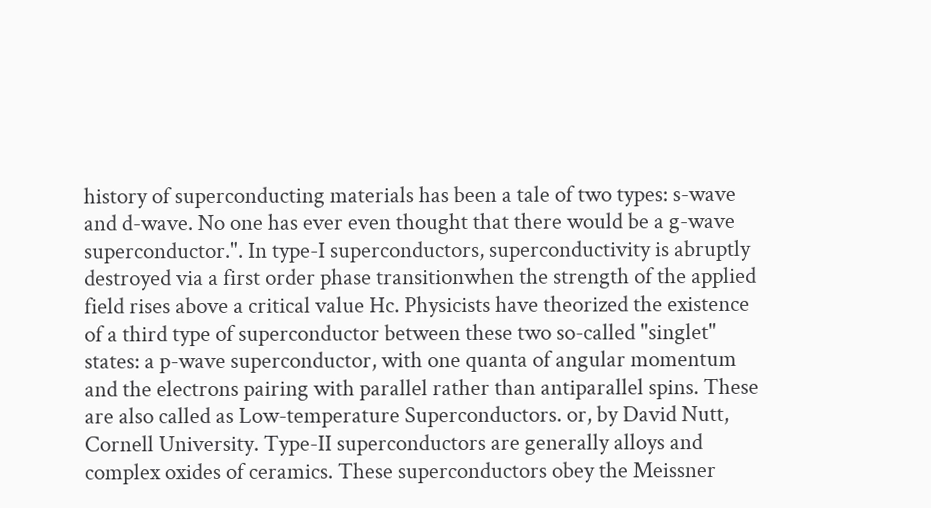history of superconducting materials has been a tale of two types: s-wave and d-wave. No one has ever even thought that there would be a g-wave superconductor.". In type-I superconductors, superconductivity is abruptly destroyed via a first order phase transitionwhen the strength of the applied field rises above a critical value Hc. Physicists have theorized the existence of a third type of superconductor between these two so-called "singlet" states: a p-wave superconductor, with one quanta of angular momentum and the electrons pairing with parallel rather than antiparallel spins. These are also called as Low-temperature Superconductors. or, by David Nutt, Cornell University. Type-II superconductors are generally alloys and complex oxides of ceramics. These superconductors obey the Meissner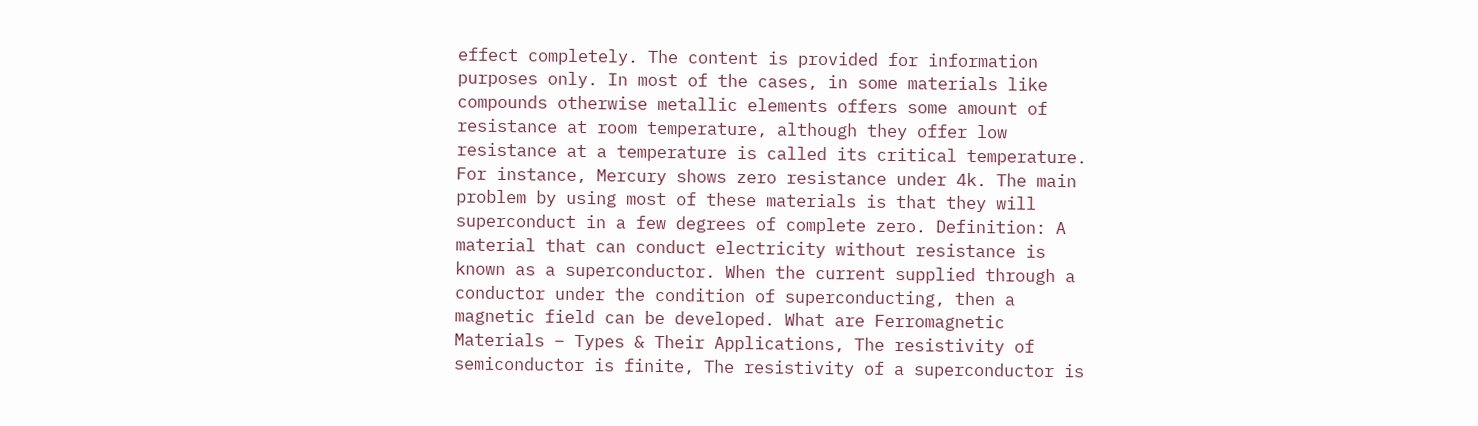effect completely. The content is provided for information purposes only. In most of the cases, in some materials like compounds otherwise metallic elements offers some amount of resistance at room temperature, although they offer low resistance at a temperature is called its critical temperature. For instance, Mercury shows zero resistance under 4k. The main problem by using most of these materials is that they will superconduct in a few degrees of complete zero. Definition: A material that can conduct electricity without resistance is known as a superconductor. When the current supplied through a conductor under the condition of superconducting, then a magnetic field can be developed. What are Ferromagnetic Materials – Types & Their Applications, The resistivity of semiconductor is finite, The resistivity of a superconductor is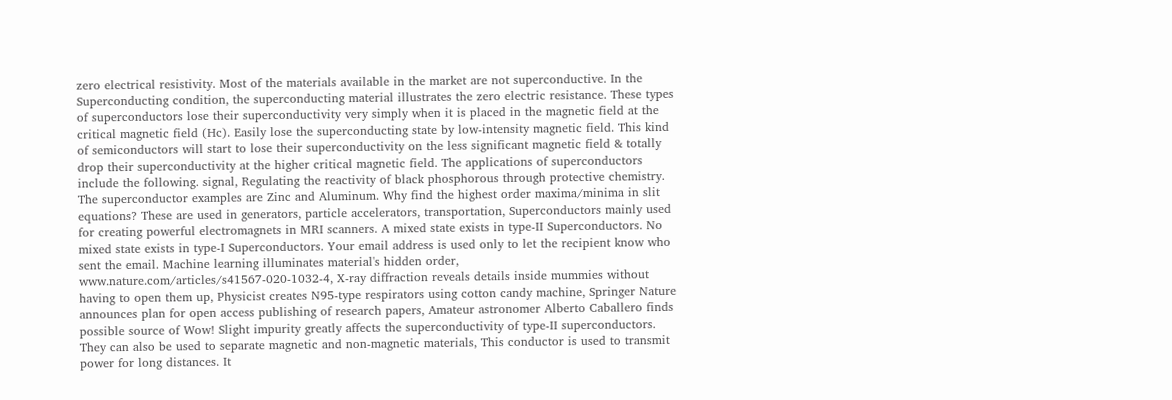zero electrical resistivity. Most of the materials available in the market are not superconductive. In the Superconducting condition, the superconducting material illustrates the zero electric resistance. These types of superconductors lose their superconductivity very simply when it is placed in the magnetic field at the critical magnetic field (Hc). Easily lose the superconducting state by low-intensity magnetic field. This kind of semiconductors will start to lose their superconductivity on the less significant magnetic field & totally drop their superconductivity at the higher critical magnetic field. The applications of superconductors include the following. signal, Regulating the reactivity of black phosphorous through protective chemistry. The superconductor examples are Zinc and Aluminum. Why find the highest order maxima/minima in slit equations? These are used in generators, particle accelerators, transportation, Superconductors mainly used for creating powerful electromagnets in MRI scanners. A mixed state exists in type-II Superconductors. No mixed state exists in type-I Superconductors. Your email address is used only to let the recipient know who sent the email. Machine learning illuminates material's hidden order, www.nature.com/articles/s41567-020-1032-4, X-ray diffraction reveals details inside mummies without having to open them up, Physicist creates N95-type respirators using cotton candy machine, Springer Nature announces plan for open access publishing of research papers, Amateur astronomer Alberto Caballero finds possible source of Wow! Slight impurity greatly affects the superconductivity of type-II superconductors. They can also be used to separate magnetic and non-magnetic materials, This conductor is used to transmit power for long distances. It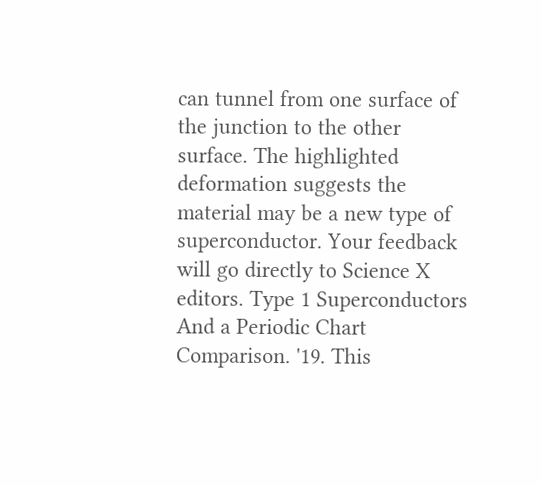can tunnel from one surface of the junction to the other surface. The highlighted deformation suggests the material may be a new type of superconductor. Your feedback will go directly to Science X editors. Type 1 Superconductors And a Periodic Chart Comparison. '19. This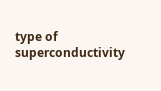type of superconductivity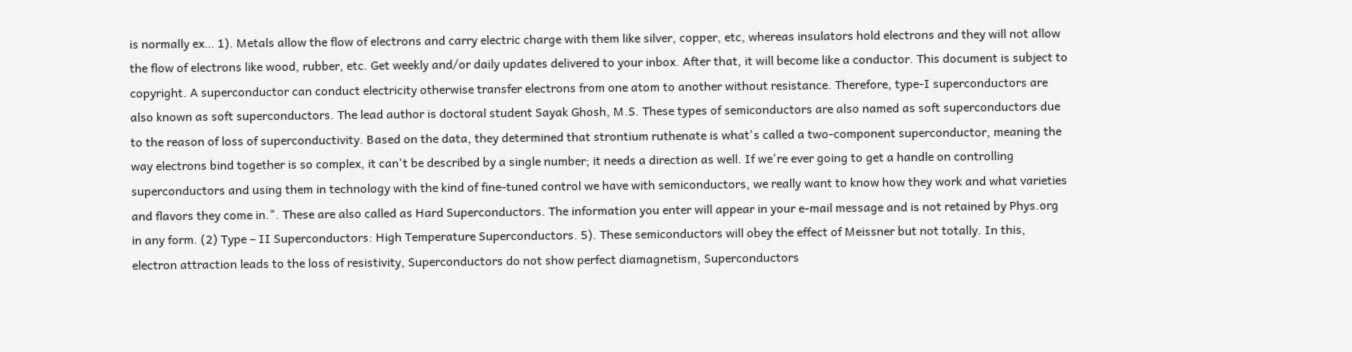is normally ex… 1). Metals allow the flow of electrons and carry electric charge with them like silver, copper, etc, whereas insulators hold electrons and they will not allow the flow of electrons like wood, rubber, etc. Get weekly and/or daily updates delivered to your inbox. After that, it will become like a conductor. This document is subject to copyright. A superconductor can conduct electricity otherwise transfer electrons from one atom to another without resistance. Therefore, type-I superconductors are also known as soft superconductors. The lead author is doctoral student Sayak Ghosh, M.S. These types of semiconductors are also named as soft superconductors due to the reason of loss of superconductivity. Based on the data, they determined that strontium ruthenate is what's called a two-component superconductor, meaning the way electrons bind together is so complex, it can't be described by a single number; it needs a direction as well. If we're ever going to get a handle on controlling superconductors and using them in technology with the kind of fine-tuned control we have with semiconductors, we really want to know how they work and what varieties and flavors they come in.". These are also called as Hard Superconductors. The information you enter will appear in your e-mail message and is not retained by Phys.org in any form. (2) Type – II Superconductors: High Temperature Superconductors. 5). These semiconductors will obey the effect of Meissner but not totally. In this, electron attraction leads to the loss of resistivity, Superconductors do not show perfect diamagnetism, Superconductors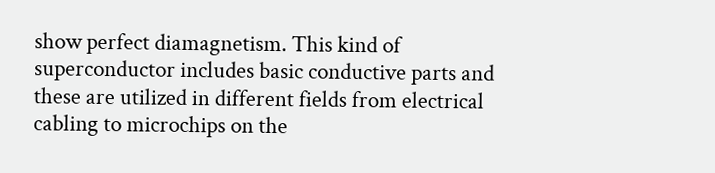show perfect diamagnetism. This kind of superconductor includes basic conductive parts and these are utilized in different fields from electrical cabling to microchips on the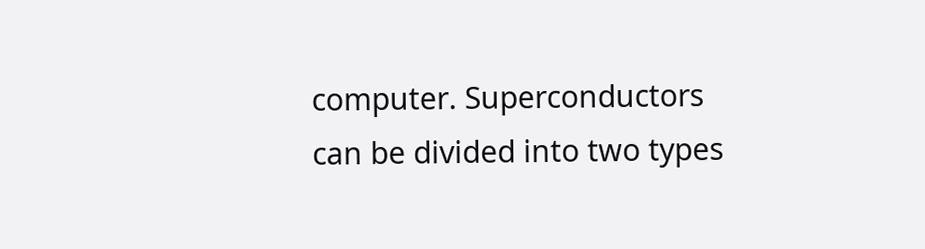computer. Superconductors can be divided into two types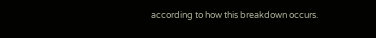according to how this breakdown occurs.